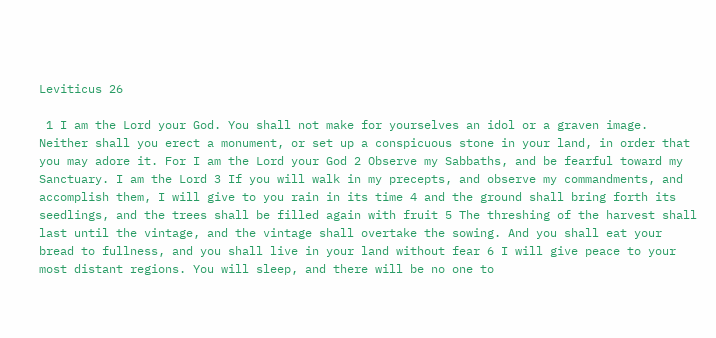Leviticus 26

 1 I am the Lord your God. You shall not make for yourselves an idol or a graven image. Neither shall you erect a monument, or set up a conspicuous stone in your land, in order that you may adore it. For I am the Lord your God 2 Observe my Sabbaths, and be fearful toward my Sanctuary. I am the Lord 3 If you will walk in my precepts, and observe my commandments, and accomplish them, I will give to you rain in its time 4 and the ground shall bring forth its seedlings, and the trees shall be filled again with fruit 5 The threshing of the harvest shall last until the vintage, and the vintage shall overtake the sowing. And you shall eat your bread to fullness, and you shall live in your land without fear 6 I will give peace to your most distant regions. You will sleep, and there will be no one to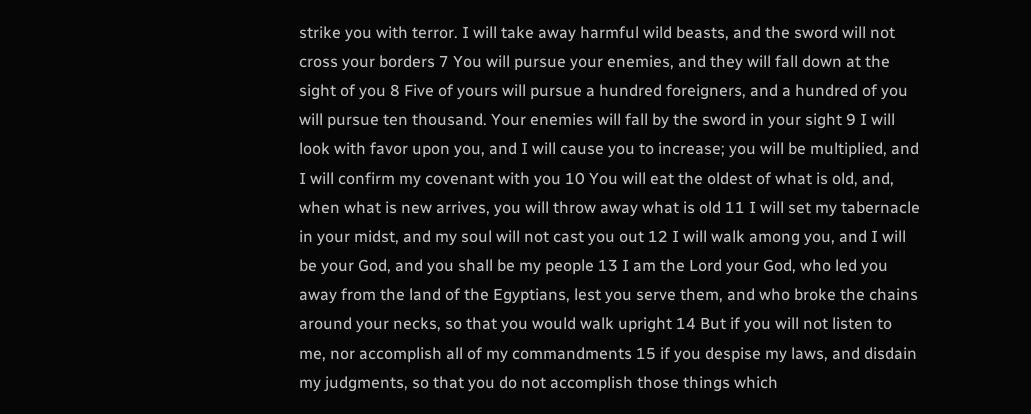strike you with terror. I will take away harmful wild beasts, and the sword will not cross your borders 7 You will pursue your enemies, and they will fall down at the sight of you 8 Five of yours will pursue a hundred foreigners, and a hundred of you will pursue ten thousand. Your enemies will fall by the sword in your sight 9 I will look with favor upon you, and I will cause you to increase; you will be multiplied, and I will confirm my covenant with you 10 You will eat the oldest of what is old, and, when what is new arrives, you will throw away what is old 11 I will set my tabernacle in your midst, and my soul will not cast you out 12 I will walk among you, and I will be your God, and you shall be my people 13 I am the Lord your God, who led you away from the land of the Egyptians, lest you serve them, and who broke the chains around your necks, so that you would walk upright 14 But if you will not listen to me, nor accomplish all of my commandments 15 if you despise my laws, and disdain my judgments, so that you do not accomplish those things which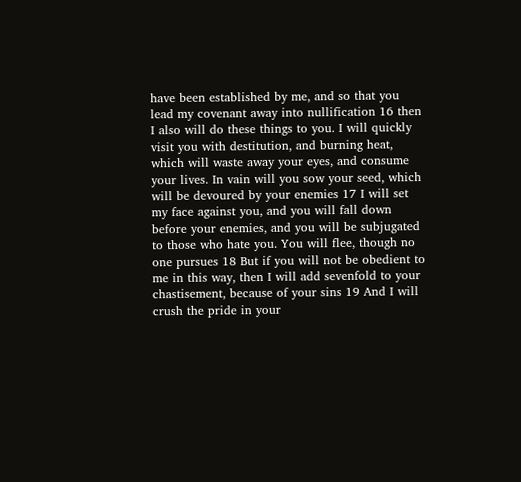have been established by me, and so that you lead my covenant away into nullification 16 then I also will do these things to you. I will quickly visit you with destitution, and burning heat, which will waste away your eyes, and consume your lives. In vain will you sow your seed, which will be devoured by your enemies 17 I will set my face against you, and you will fall down before your enemies, and you will be subjugated to those who hate you. You will flee, though no one pursues 18 But if you will not be obedient to me in this way, then I will add sevenfold to your chastisement, because of your sins 19 And I will crush the pride in your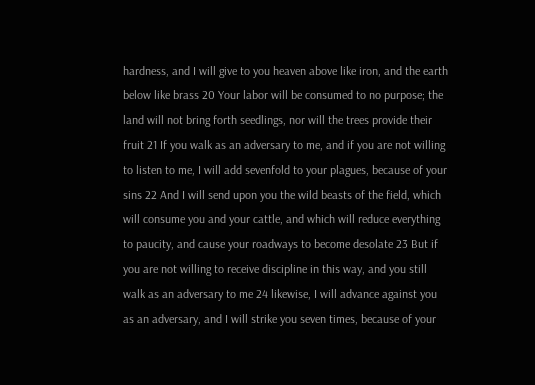hardness, and I will give to you heaven above like iron, and the earth below like brass 20 Your labor will be consumed to no purpose; the land will not bring forth seedlings, nor will the trees provide their fruit 21 If you walk as an adversary to me, and if you are not willing to listen to me, I will add sevenfold to your plagues, because of your sins 22 And I will send upon you the wild beasts of the field, which will consume you and your cattle, and which will reduce everything to paucity, and cause your roadways to become desolate 23 But if you are not willing to receive discipline in this way, and you still walk as an adversary to me 24 likewise, I will advance against you as an adversary, and I will strike you seven times, because of your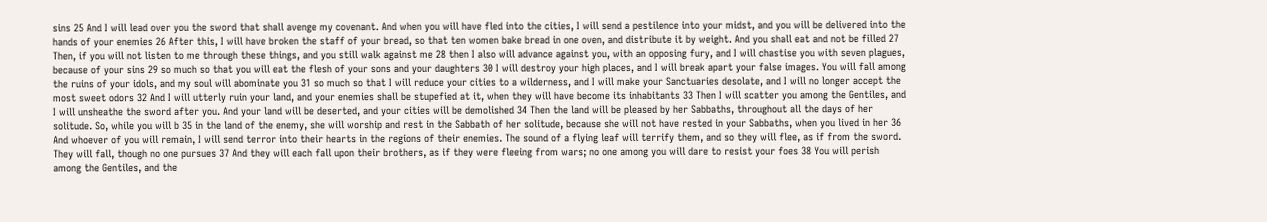sins 25 And I will lead over you the sword that shall avenge my covenant. And when you will have fled into the cities, I will send a pestilence into your midst, and you will be delivered into the hands of your enemies 26 After this, I will have broken the staff of your bread, so that ten women bake bread in one oven, and distribute it by weight. And you shall eat and not be filled 27 Then, if you will not listen to me through these things, and you still walk against me 28 then I also will advance against you, with an opposing fury, and I will chastise you with seven plagues, because of your sins 29 so much so that you will eat the flesh of your sons and your daughters 30 I will destroy your high places, and I will break apart your false images. You will fall among the ruins of your idols, and my soul will abominate you 31 so much so that I will reduce your cities to a wilderness, and I will make your Sanctuaries desolate, and I will no longer accept the most sweet odors 32 And I will utterly ruin your land, and your enemies shall be stupefied at it, when they will have become its inhabitants 33 Then I will scatter you among the Gentiles, and I will unsheathe the sword after you. And your land will be deserted, and your cities will be demolished 34 Then the land will be pleased by her Sabbaths, throughout all the days of her solitude. So, while you will b 35 in the land of the enemy, she will worship and rest in the Sabbath of her solitude, because she will not have rested in your Sabbaths, when you lived in her 36 And whoever of you will remain, I will send terror into their hearts in the regions of their enemies. The sound of a flying leaf will terrify them, and so they will flee, as if from the sword. They will fall, though no one pursues 37 And they will each fall upon their brothers, as if they were fleeing from wars; no one among you will dare to resist your foes 38 You will perish among the Gentiles, and the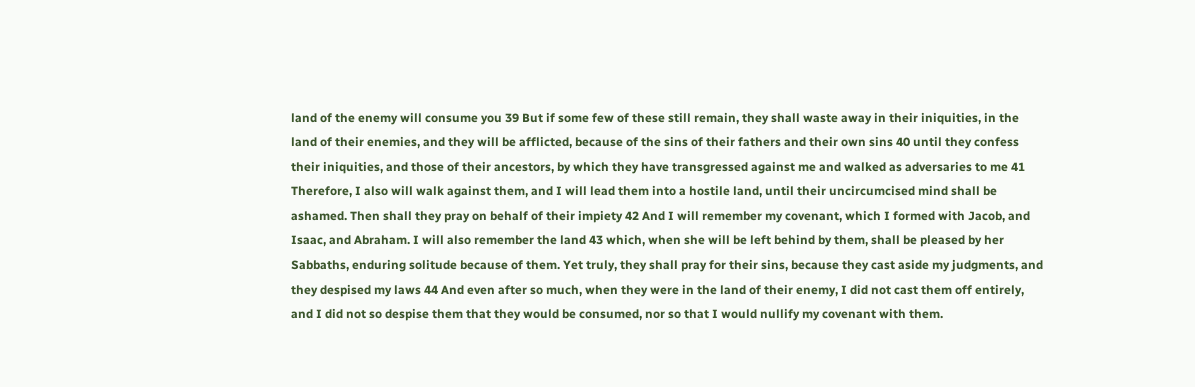land of the enemy will consume you 39 But if some few of these still remain, they shall waste away in their iniquities, in the land of their enemies, and they will be afflicted, because of the sins of their fathers and their own sins 40 until they confess their iniquities, and those of their ancestors, by which they have transgressed against me and walked as adversaries to me 41 Therefore, I also will walk against them, and I will lead them into a hostile land, until their uncircumcised mind shall be ashamed. Then shall they pray on behalf of their impiety 42 And I will remember my covenant, which I formed with Jacob, and Isaac, and Abraham. I will also remember the land 43 which, when she will be left behind by them, shall be pleased by her Sabbaths, enduring solitude because of them. Yet truly, they shall pray for their sins, because they cast aside my judgments, and they despised my laws 44 And even after so much, when they were in the land of their enemy, I did not cast them off entirely, and I did not so despise them that they would be consumed, nor so that I would nullify my covenant with them.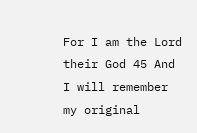For I am the Lord their God 45 And I will remember my original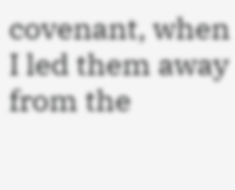covenant, when I led them away from the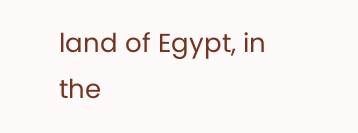land of Egypt, in the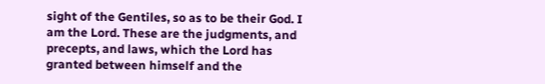sight of the Gentiles, so as to be their God. I am the Lord. These are the judgments, and precepts, and laws, which the Lord has granted between himself and the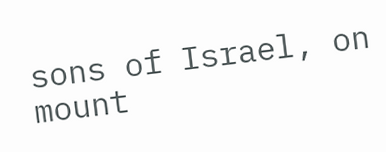sons of Israel, on mount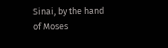Sinai, by the hand of Moses